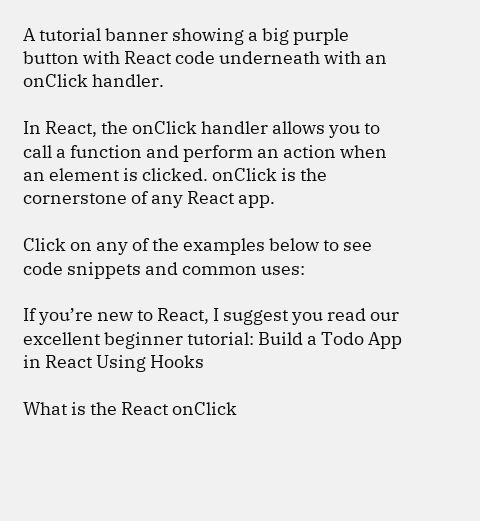A tutorial banner showing a big purple button with React code underneath with an onClick handler.

In React, the onClick handler allows you to call a function and perform an action when an element is clicked. onClick is the cornerstone of any React app.

Click on any of the examples below to see code snippets and common uses:

If you’re new to React, I suggest you read our excellent beginner tutorial: Build a Todo App in React Using Hooks

What is the React onClick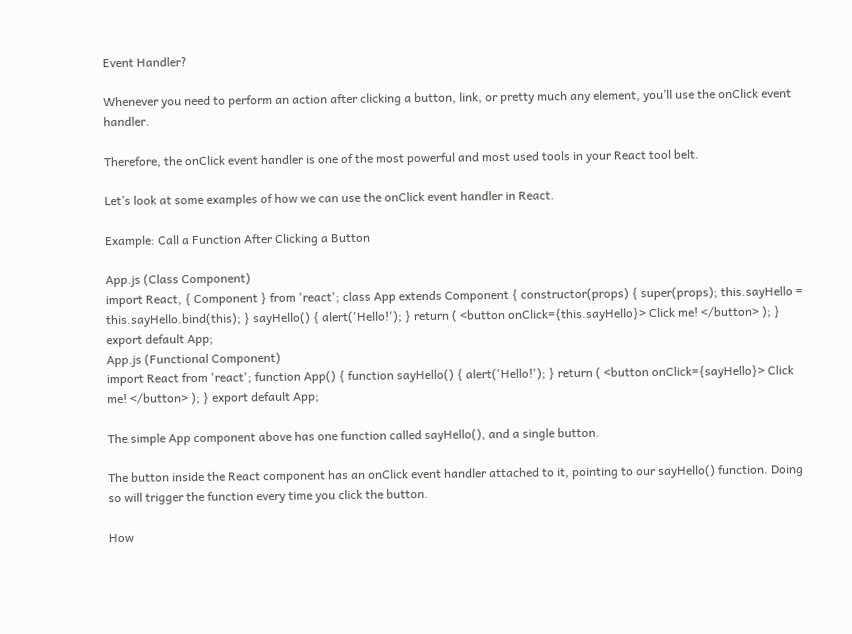Event Handler?

Whenever you need to perform an action after clicking a button, link, or pretty much any element, you’ll use the onClick event handler.

Therefore, the onClick event handler is one of the most powerful and most used tools in your React tool belt.

Let’s look at some examples of how we can use the onClick event handler in React.

Example: Call a Function After Clicking a Button

App.js (Class Component)
import React, { Component } from 'react'; class App extends Component { constructor(props) { super(props); this.sayHello = this.sayHello.bind(this); } sayHello() { alert('Hello!'); } return ( <button onClick={this.sayHello}> Click me! </button> ); } export default App;
App.js (Functional Component)
import React from 'react'; function App() { function sayHello() { alert('Hello!'); } return ( <button onClick={sayHello}> Click me! </button> ); } export default App;

The simple App component above has one function called sayHello(), and a single button.

The button inside the React component has an onClick event handler attached to it, pointing to our sayHello() function. Doing so will trigger the function every time you click the button.

How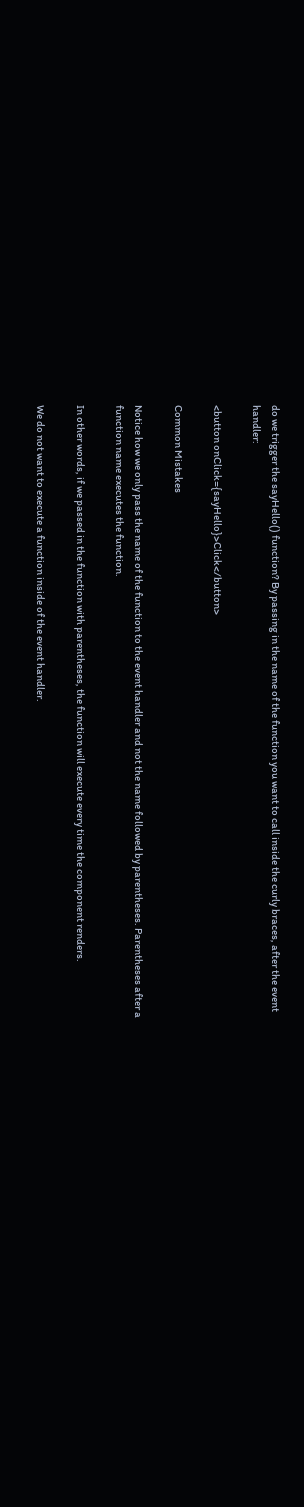do we trigger the sayHello() function? By passing in the name of the function you want to call inside the curly braces, after the event handler:

<button onClick={sayHello}>Click</button>

Common Mistakes

Notice how we only pass the name of the function to the event handler and not the name followed by parentheses. Parentheses after a function name executes the function.

In other words, if we passed in the function with parentheses, the function will execute every time the component renders.

We do not want to execute a function inside of the event handler.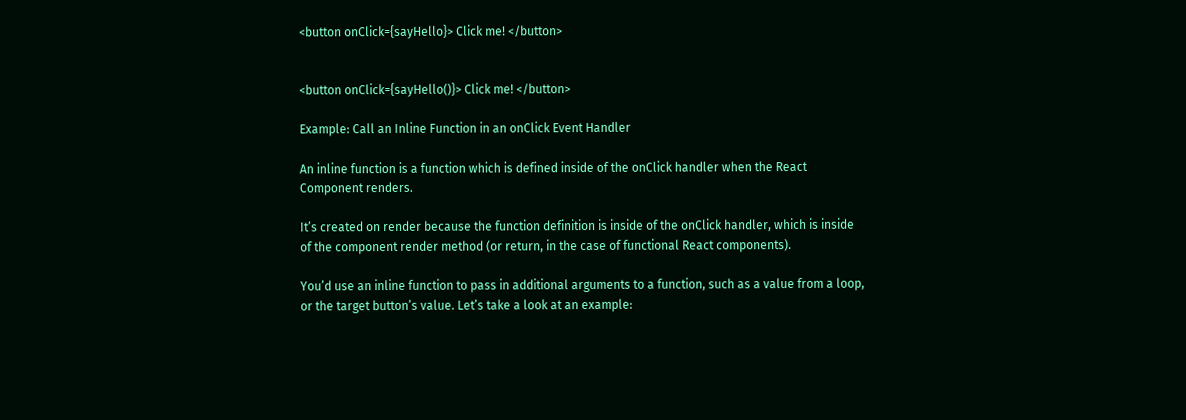<button onClick={sayHello}> Click me! </button>


<button onClick={sayHello()}> Click me! </button>

Example: Call an Inline Function in an onClick Event Handler

An inline function is a function which is defined inside of the onClick handler when the React Component renders.

It’s created on render because the function definition is inside of the onClick handler, which is inside of the component render method (or return, in the case of functional React components).

You’d use an inline function to pass in additional arguments to a function, such as a value from a loop, or the target button’s value. Let’s take a look at an example: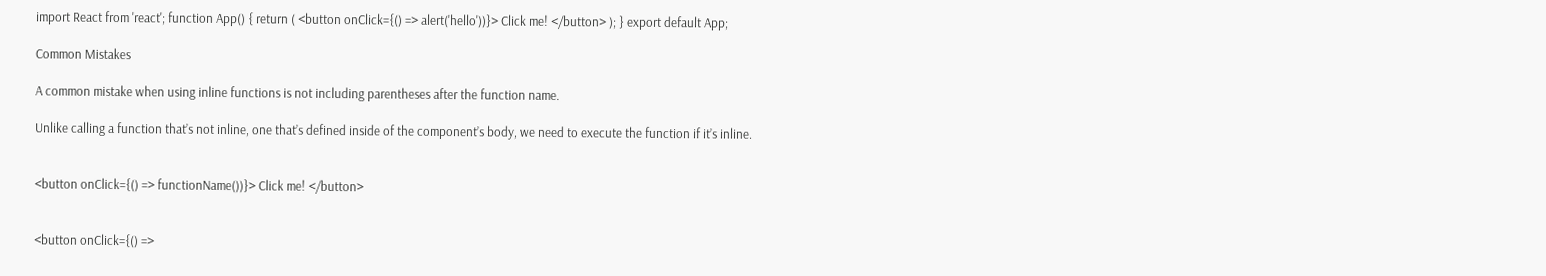import React from 'react'; function App() { return ( <button onClick={() => alert('hello'))}> Click me! </button> ); } export default App;

Common Mistakes

A common mistake when using inline functions is not including parentheses after the function name.

Unlike calling a function that’s not inline, one that’s defined inside of the component’s body, we need to execute the function if it’s inline.


<button onClick={() => functionName())}> Click me! </button>


<button onClick={() =>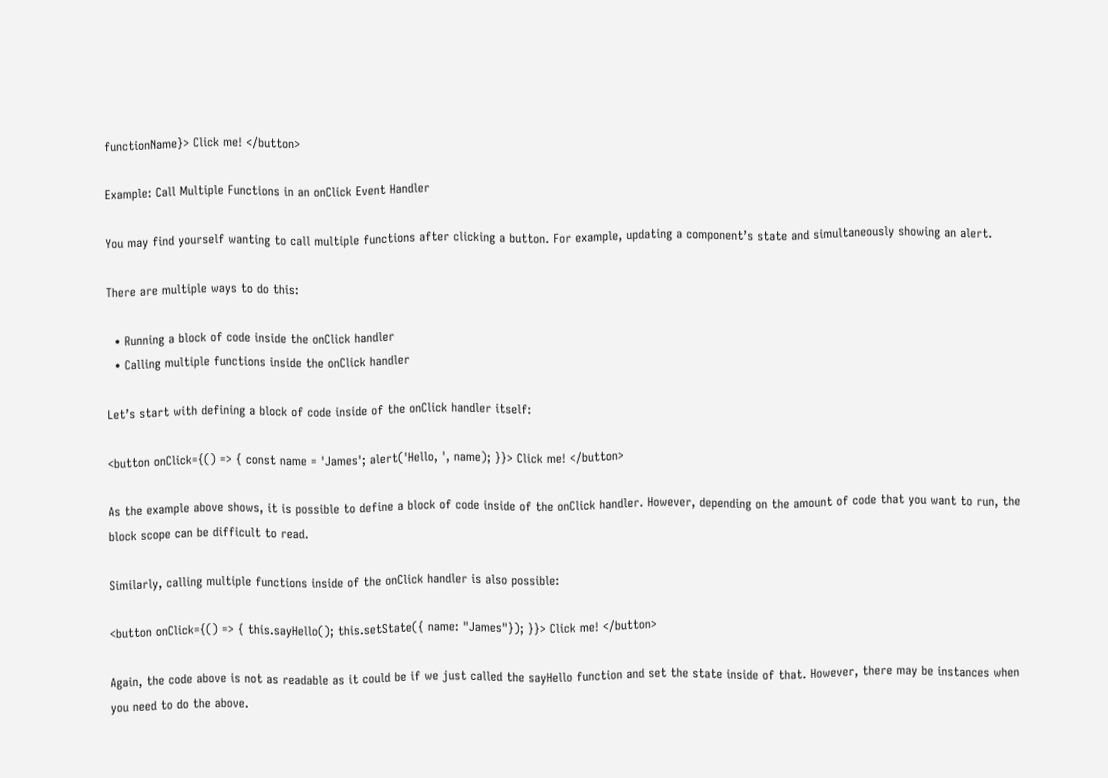functionName}> Click me! </button>

Example: Call Multiple Functions in an onClick Event Handler

You may find yourself wanting to call multiple functions after clicking a button. For example, updating a component’s state and simultaneously showing an alert.

There are multiple ways to do this:

  • Running a block of code inside the onClick handler
  • Calling multiple functions inside the onClick handler

Let’s start with defining a block of code inside of the onClick handler itself:

<button onClick={() => { const name = 'James'; alert('Hello, ', name); }}> Click me! </button>

As the example above shows, it is possible to define a block of code inside of the onClick handler. However, depending on the amount of code that you want to run, the block scope can be difficult to read.

Similarly, calling multiple functions inside of the onClick handler is also possible:

<button onClick={() => { this.sayHello(); this.setState({ name: "James"}); }}> Click me! </button>

Again, the code above is not as readable as it could be if we just called the sayHello function and set the state inside of that. However, there may be instances when you need to do the above.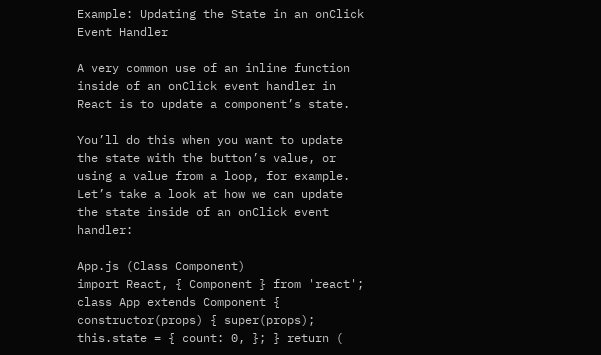Example: Updating the State in an onClick Event Handler

A very common use of an inline function inside of an onClick event handler in React is to update a component’s state.

You’ll do this when you want to update the state with the button’s value, or using a value from a loop, for example. Let’s take a look at how we can update the state inside of an onClick event handler:

App.js (Class Component)
import React, { Component } from 'react'; class App extends Component { constructor(props) { super(props); this.state = { count: 0, }; } return (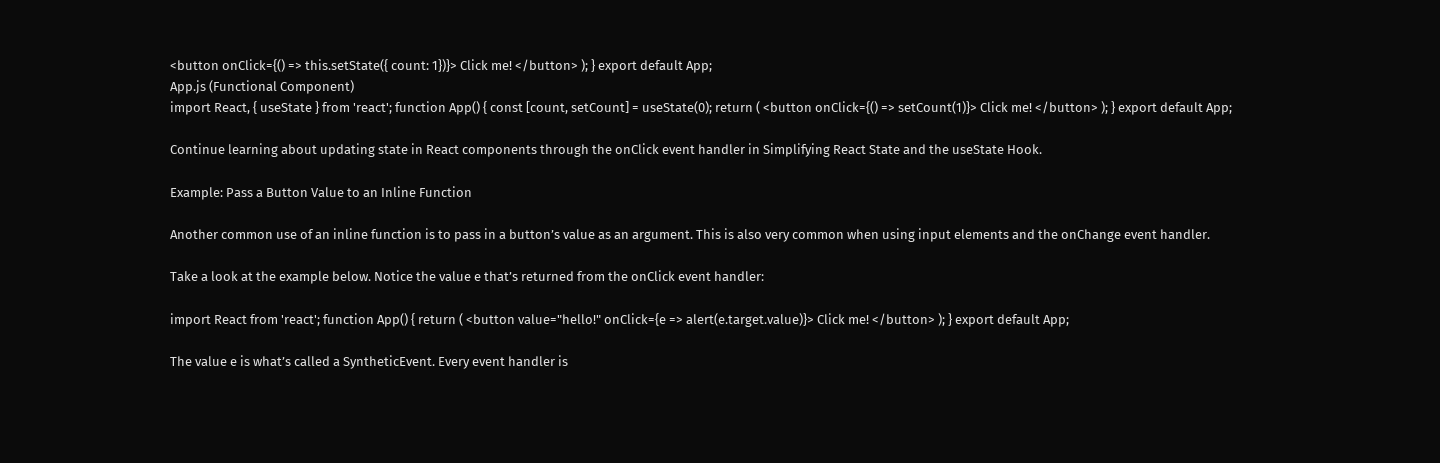<button onClick={() => this.setState({ count: 1})}> Click me! </button> ); } export default App;
App.js (Functional Component)
import React, { useState } from 'react'; function App() { const [count, setCount] = useState(0); return ( <button onClick={() => setCount(1)}> Click me! </button> ); } export default App;

Continue learning about updating state in React components through the onClick event handler in Simplifying React State and the useState Hook.

Example: Pass a Button Value to an Inline Function

Another common use of an inline function is to pass in a button’s value as an argument. This is also very common when using input elements and the onChange event handler.

Take a look at the example below. Notice the value e that’s returned from the onClick event handler:

import React from 'react'; function App() { return ( <button value="hello!" onClick={e => alert(e.target.value)}> Click me! </button> ); } export default App;

The value e is what’s called a SyntheticEvent. Every event handler is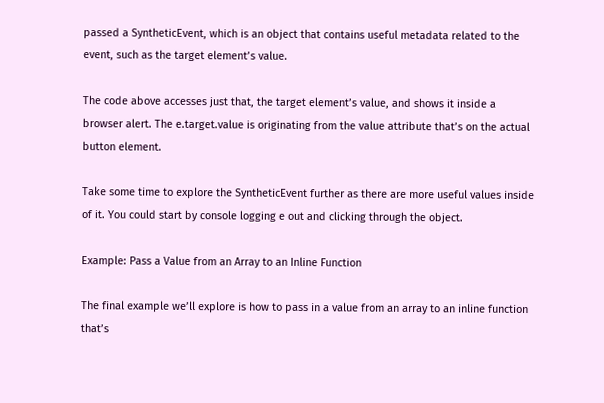passed a SyntheticEvent, which is an object that contains useful metadata related to the event, such as the target element’s value.

The code above accesses just that, the target element’s value, and shows it inside a browser alert. The e.target.value is originating from the value attribute that’s on the actual button element.

Take some time to explore the SyntheticEvent further as there are more useful values inside of it. You could start by console logging e out and clicking through the object.

Example: Pass a Value from an Array to an Inline Function

The final example we’ll explore is how to pass in a value from an array to an inline function that’s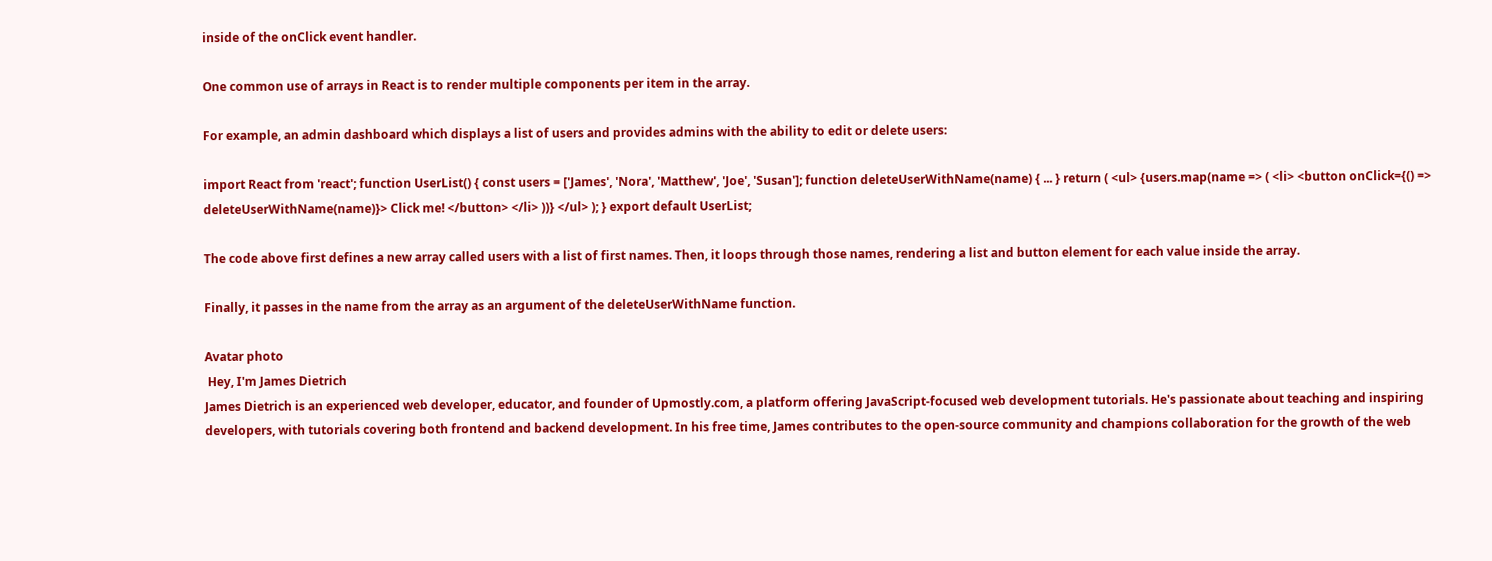inside of the onClick event handler.

One common use of arrays in React is to render multiple components per item in the array.

For example, an admin dashboard which displays a list of users and provides admins with the ability to edit or delete users:

import React from 'react'; function UserList() { const users = ['James', 'Nora', 'Matthew', 'Joe', 'Susan']; function deleteUserWithName(name) { ... } return ( <ul> {users.map(name => ( <li> <button onClick={() => deleteUserWithName(name)}> Click me! </button> </li> ))} </ul> ); } export default UserList;

The code above first defines a new array called users with a list of first names. Then, it loops through those names, rendering a list and button element for each value inside the array.

Finally, it passes in the name from the array as an argument of the deleteUserWithName function.

Avatar photo
 Hey, I'm James Dietrich
James Dietrich is an experienced web developer, educator, and founder of Upmostly.com, a platform offering JavaScript-focused web development tutorials. He's passionate about teaching and inspiring developers, with tutorials covering both frontend and backend development. In his free time, James contributes to the open-source community and champions collaboration for the growth of the web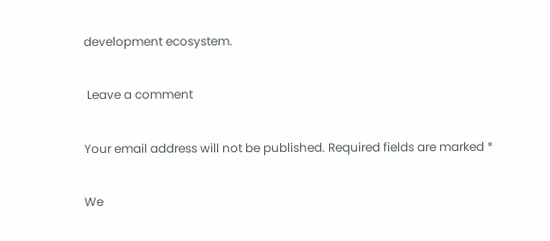development ecosystem.

 Leave a comment

Your email address will not be published. Required fields are marked *

We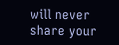will never share your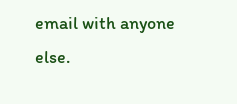email with anyone else.